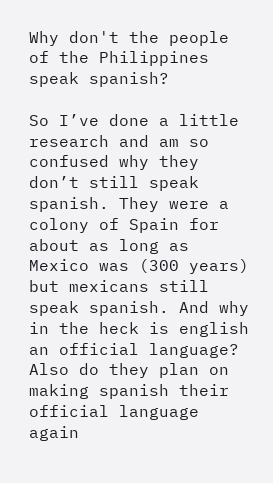Why don't the people of the Philippines speak spanish?

So I’ve done a little research and am so confused why they don’t still speak spanish. They were a colony of Spain for about as long as Mexico was (300 years) but mexicans still speak spanish. And why in the heck is english an official language?
Also do they plan on making spanish their official language again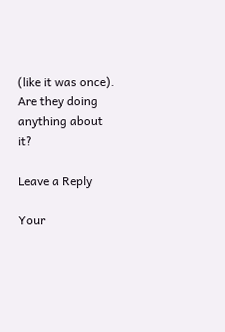(like it was once). Are they doing anything about it?

Leave a Reply

Your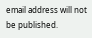email address will not be published.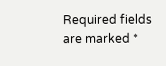Required fields are marked *